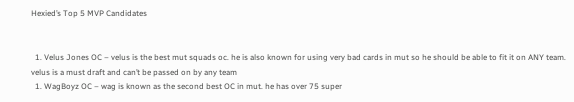Hexied’s Top 5 MVP Candidates


  1. Velus Jones OC – velus is the best mut squads oc. he is also known for using very bad cards in mut so he should be able to fit it on ANY team. velus is a must draft and can’t be passed on by any team
  1. WagBoyz OC – wag is known as the second best OC in mut. he has over 75 super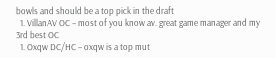bowls and should be a top pick in the draft
  1. VillanAV OC – most of you know av. great game manager and my 3rd best OC
  1. Oxqw DC/HC – oxqw is a top mut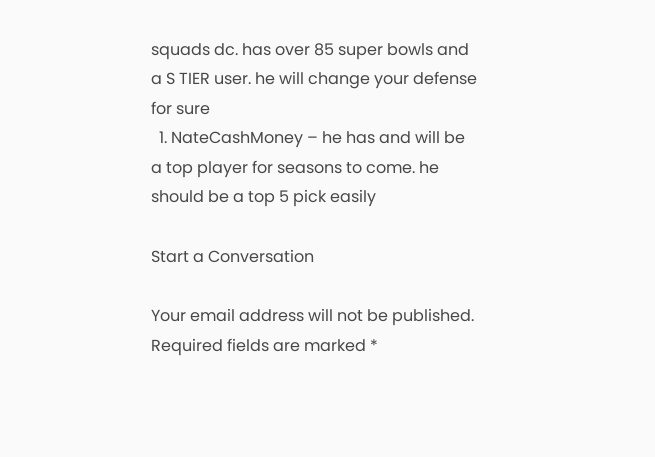squads dc. has over 85 super bowls and a S TIER user. he will change your defense for sure
  1. NateCashMoney – he has and will be a top player for seasons to come. he should be a top 5 pick easily

Start a Conversation

Your email address will not be published. Required fields are marked *